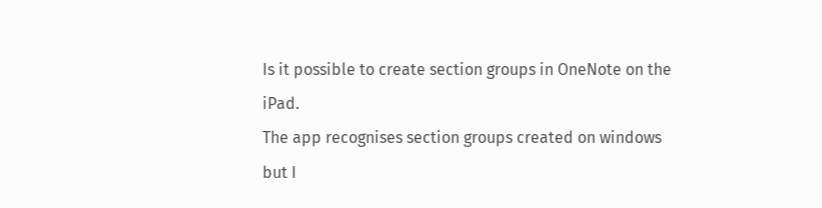Is it possible to create section groups in OneNote on the iPad.
The app recognises section groups created on windows but I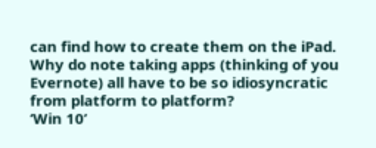can find how to create them on the iPad.
Why do note taking apps (thinking of you Evernote) all have to be so idiosyncratic from platform to platform?
‘Win 10’